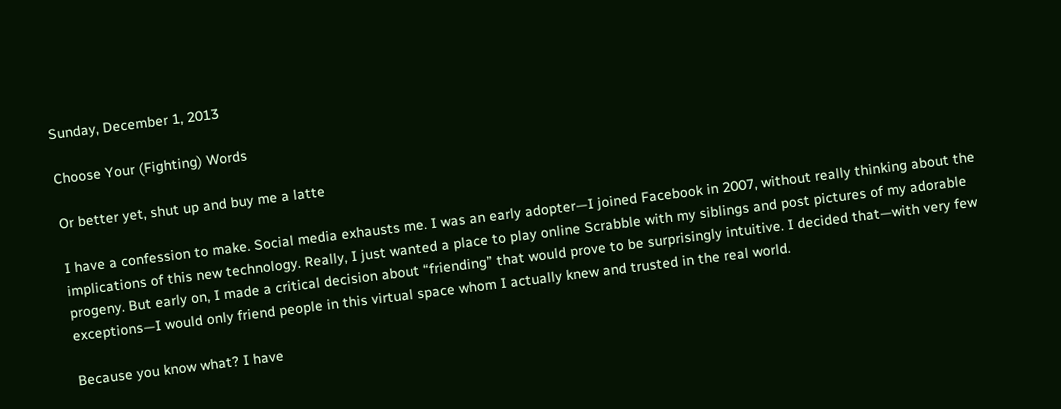Sunday, December 1, 2013

Choose Your (Fighting) Words

Or better yet, shut up and buy me a latte

I have a confession to make. Social media exhausts me. I was an early adopter—I joined Facebook in 2007, without really thinking about the implications of this new technology. Really, I just wanted a place to play online Scrabble with my siblings and post pictures of my adorable progeny. But early on, I made a critical decision about “friending” that would prove to be surprisingly intuitive. I decided that—with very few exceptions—I would only friend people in this virtual space whom I actually knew and trusted in the real world.

Because you know what? I have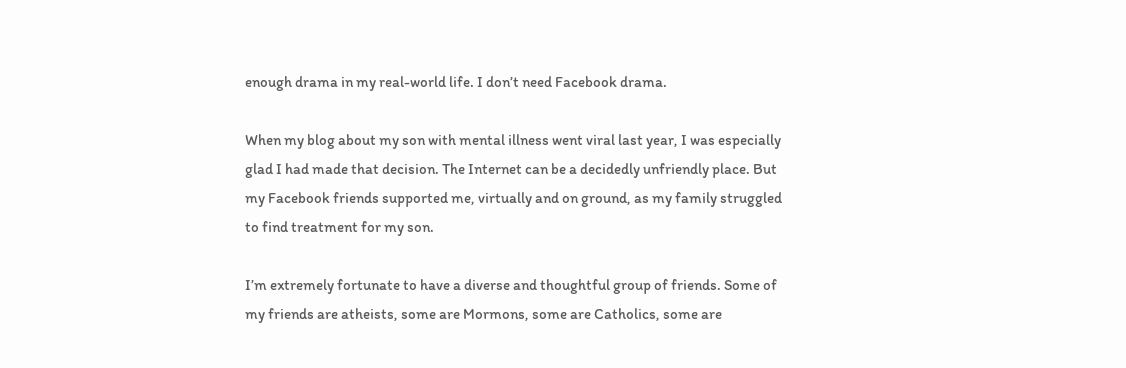enough drama in my real-world life. I don’t need Facebook drama.

When my blog about my son with mental illness went viral last year, I was especially glad I had made that decision. The Internet can be a decidedly unfriendly place. But my Facebook friends supported me, virtually and on ground, as my family struggled to find treatment for my son.

I’m extremely fortunate to have a diverse and thoughtful group of friends. Some of my friends are atheists, some are Mormons, some are Catholics, some are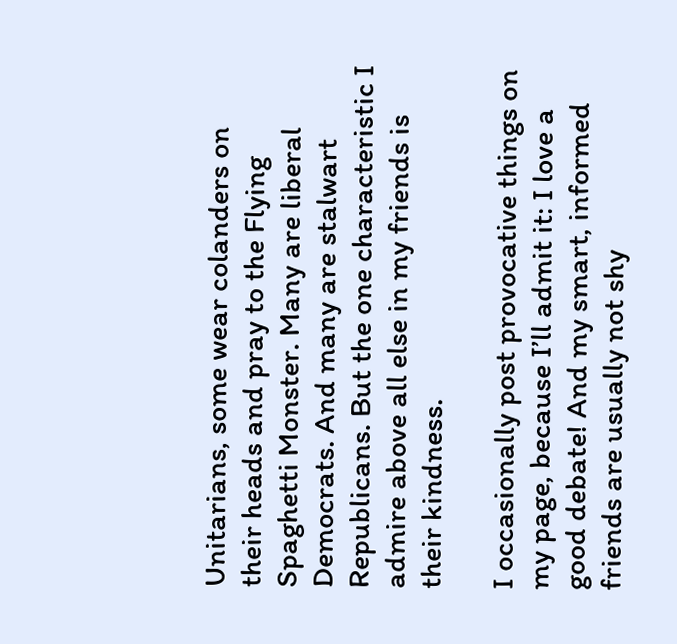Unitarians, some wear colanders on their heads and pray to the Flying Spaghetti Monster. Many are liberal Democrats. And many are stalwart Republicans. But the one characteristic I admire above all else in my friends is their kindness.

I occasionally post provocative things on my page, because I’ll admit it: I love a good debate! And my smart, informed friends are usually not shy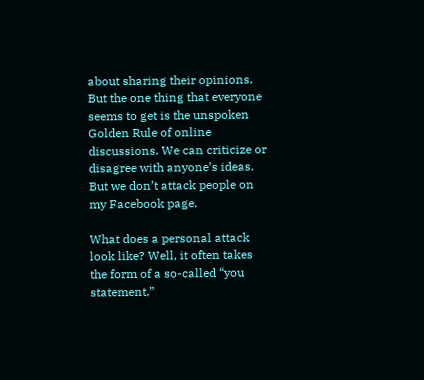about sharing their opinions. But the one thing that everyone seems to get is the unspoken Golden Rule of online discussions. We can criticize or disagree with anyone’s ideas. But we don’t attack people on my Facebook page.

What does a personal attack look like? Well, it often takes the form of a so-called “you statement,”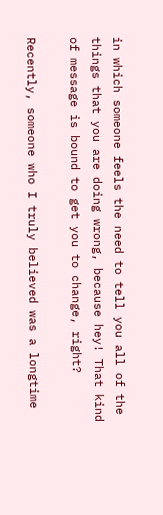in which someone feels the need to tell you all of the things that you are doing wrong, because hey! That kind of message is bound to get you to change, right?

Recently, someone who I truly believed was a longtime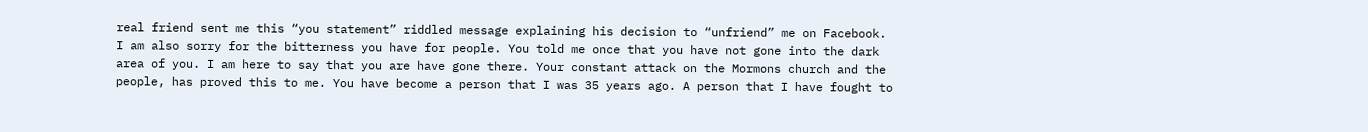real friend sent me this “you statement” riddled message explaining his decision to “unfriend” me on Facebook.
I am also sorry for the bitterness you have for people. You told me once that you have not gone into the dark area of you. I am here to say that you are have gone there. Your constant attack on the Mormons church and the people, has proved this to me. You have become a person that I was 35 years ago. A person that I have fought to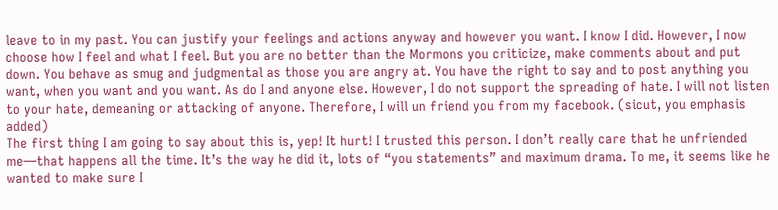leave to in my past. You can justify your feelings and actions anyway and however you want. I know I did. However, I now choose how I feel and what I feel. But you are no better than the Mormons you criticize, make comments about and put down. You behave as smug and judgmental as those you are angry at. You have the right to say and to post anything you want, when you want and you want. As do I and anyone else. However, I do not support the spreading of hate. I will not listen to your hate, demeaning or attacking of anyone. Therefore, I will un friend you from my facebook. (sicut, you emphasis added)
The first thing I am going to say about this is, yep! It hurt! I trusted this person. I don’t really care that he unfriended me—that happens all the time. It’s the way he did it, lots of “you statements” and maximum drama. To me, it seems like he wanted to make sure I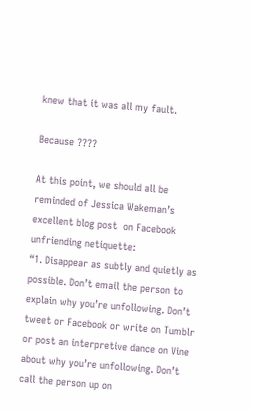knew that it was all my fault.

Because ????

At this point, we should all be reminded of Jessica Wakeman’s excellent blog post  on Facebook unfriending netiquette:
“1. Disappear as subtly and quietly as possible. Don’t email the person to explain why you’re unfollowing. Don’t tweet or Facebook or write on Tumblr or post an interpretive dance on Vine about why you’re unfollowing. Don’t call the person up on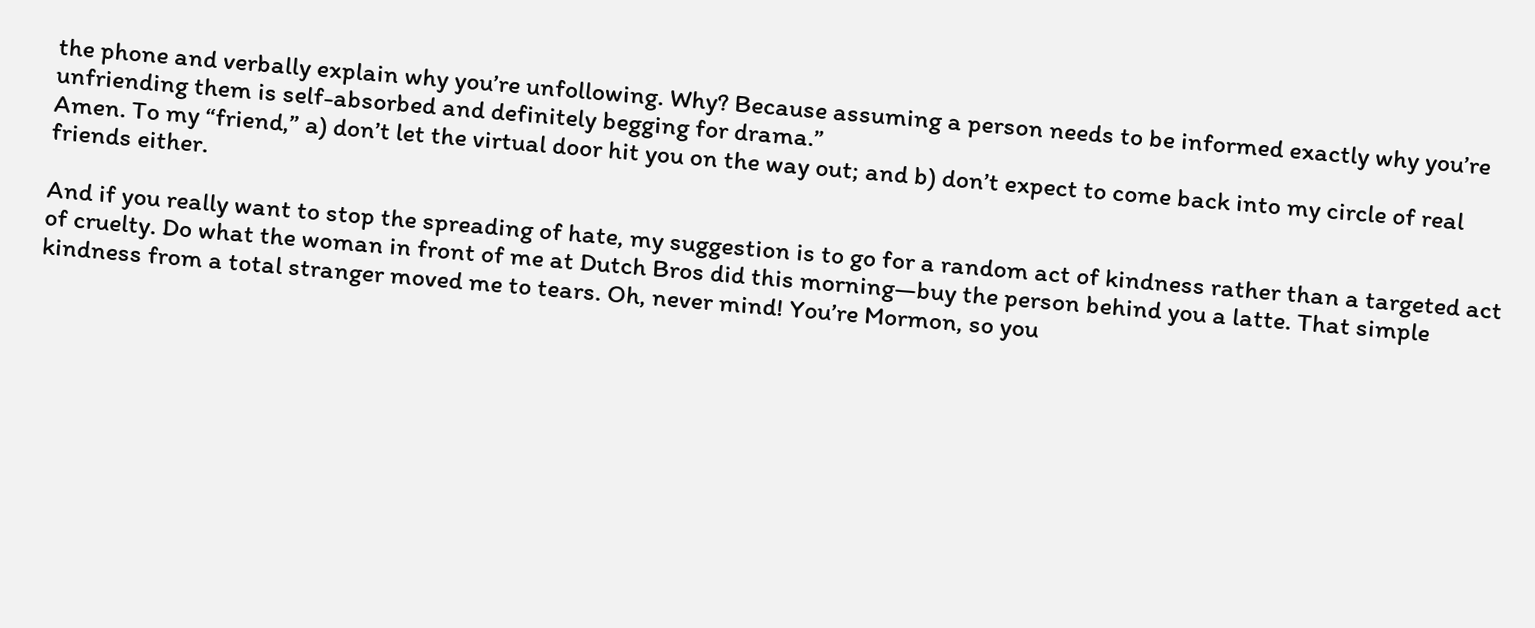the phone and verbally explain why you’re unfollowing. Why? Because assuming a person needs to be informed exactly why you’re unfriending them is self-absorbed and definitely begging for drama.”
Amen. To my “friend,” a) don’t let the virtual door hit you on the way out; and b) don’t expect to come back into my circle of real friends either.

And if you really want to stop the spreading of hate, my suggestion is to go for a random act of kindness rather than a targeted act of cruelty. Do what the woman in front of me at Dutch Bros did this morning—buy the person behind you a latte. That simple kindness from a total stranger moved me to tears. Oh, never mind! You’re Mormon, so you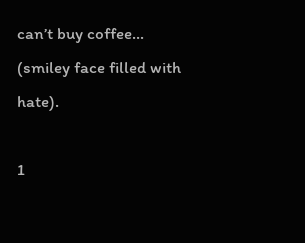can’t buy coffee… (smiley face filled with hate).

1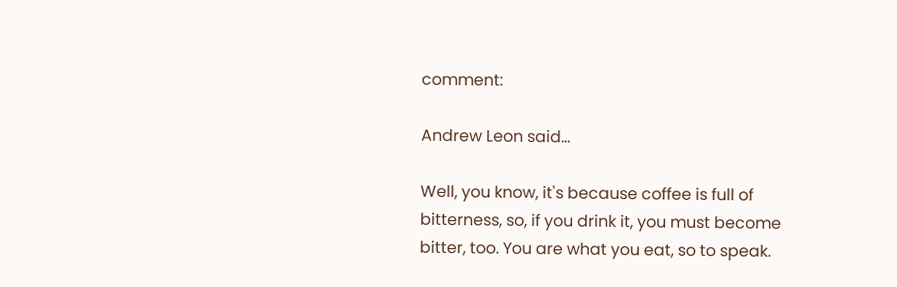comment:

Andrew Leon said...

Well, you know, it's because coffee is full of bitterness, so, if you drink it, you must become bitter, too. You are what you eat, so to speak.